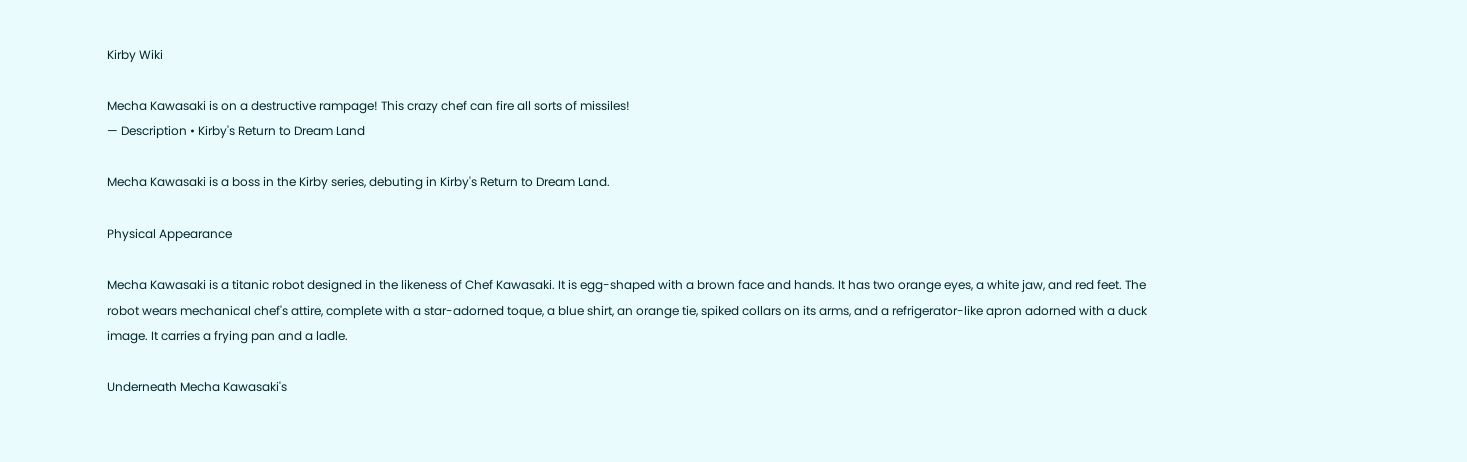Kirby Wiki

Mecha Kawasaki is on a destructive rampage! This crazy chef can fire all sorts of missiles!
— Description • Kirby's Return to Dream Land

Mecha Kawasaki is a boss in the Kirby series, debuting in Kirby's Return to Dream Land.

Physical Appearance

Mecha Kawasaki is a titanic robot designed in the likeness of Chef Kawasaki. It is egg-shaped with a brown face and hands. It has two orange eyes, a white jaw, and red feet. The robot wears mechanical chef's attire, complete with a star-adorned toque, a blue shirt, an orange tie, spiked collars on its arms, and a refrigerator-like apron adorned with a duck image. It carries a frying pan and a ladle.

Underneath Mecha Kawasaki's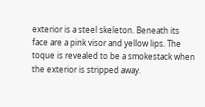exterior is a steel skeleton. Beneath its face are a pink visor and yellow lips. The toque is revealed to be a smokestack when the exterior is stripped away.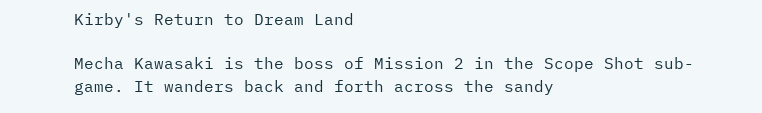Kirby's Return to Dream Land

Mecha Kawasaki is the boss of Mission 2 in the Scope Shot sub-game. It wanders back and forth across the sandy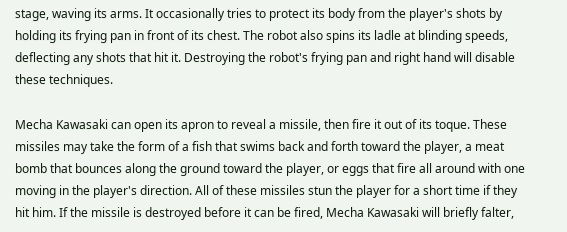stage, waving its arms. It occasionally tries to protect its body from the player's shots by holding its frying pan in front of its chest. The robot also spins its ladle at blinding speeds, deflecting any shots that hit it. Destroying the robot's frying pan and right hand will disable these techniques.

Mecha Kawasaki can open its apron to reveal a missile, then fire it out of its toque. These missiles may take the form of a fish that swims back and forth toward the player, a meat bomb that bounces along the ground toward the player, or eggs that fire all around with one moving in the player's direction. All of these missiles stun the player for a short time if they hit him. If the missile is destroyed before it can be fired, Mecha Kawasaki will briefly falter,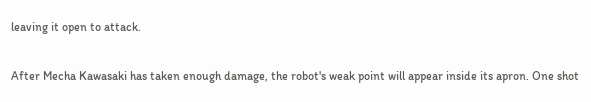leaving it open to attack.

After Mecha Kawasaki has taken enough damage, the robot's weak point will appear inside its apron. One shot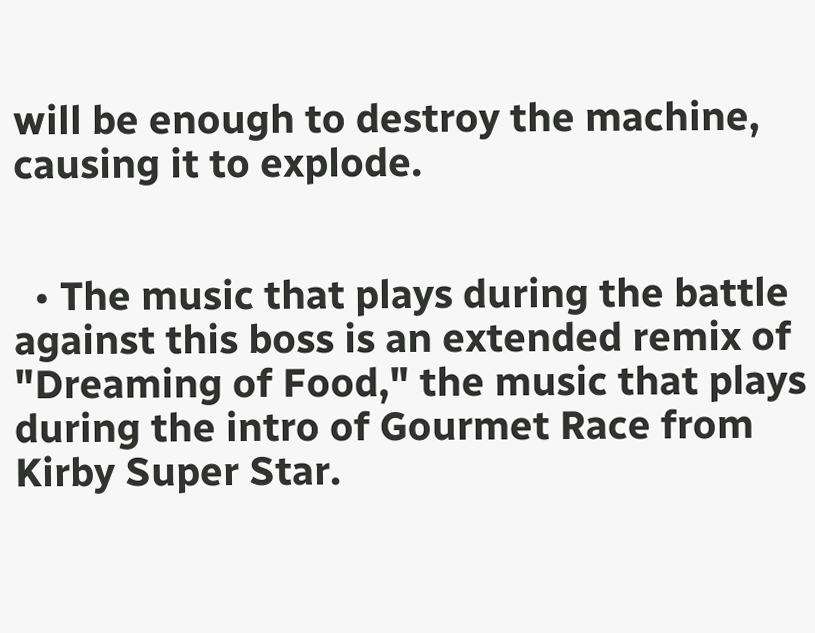will be enough to destroy the machine, causing it to explode.


  • The music that plays during the battle against this boss is an extended remix of "Dreaming of Food," the music that plays during the intro of Gourmet Race from Kirby Super Star.